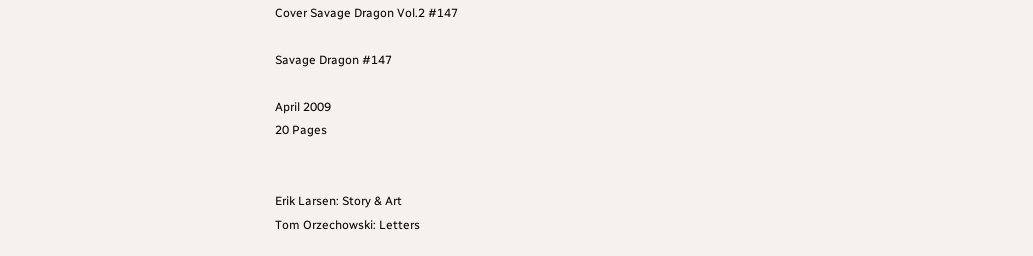Cover Savage Dragon Vol.2 #147

Savage Dragon #147

April 2009
20 Pages


Erik Larsen: Story & Art
Tom Orzechowski: Letters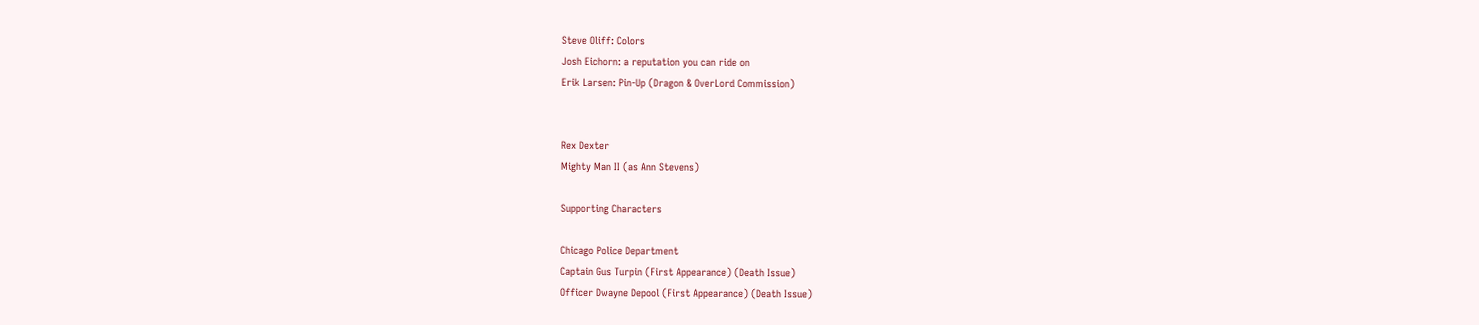Steve Oliff: Colors
Josh Eichorn: a reputation you can ride on
Erik Larsen: Pin-Up (Dragon & OverLord Commission)


Rex Dexter
Mighty Man II (as Ann Stevens)

Supporting Characters

Chicago Police Department
Captain Gus Turpin (First Appearance) (Death Issue)
Officer Dwayne Depool (First Appearance) (Death Issue)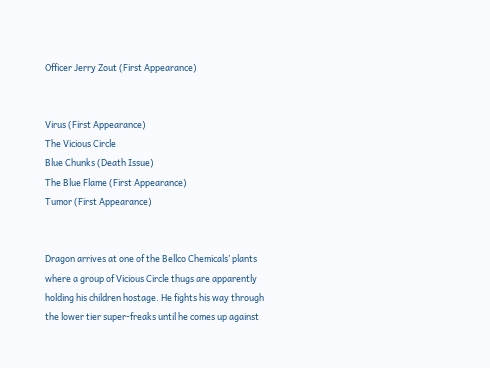Officer Jerry Zout (First Appearance)


Virus (First Appearance)
The Vicious Circle
Blue Chunks (Death Issue)
The Blue Flame (First Appearance)
Tumor (First Appearance)


Dragon arrives at one of the Bellco Chemicals’ plants where a group of Vicious Circle thugs are apparently holding his children hostage. He fights his way through the lower tier super-freaks until he comes up against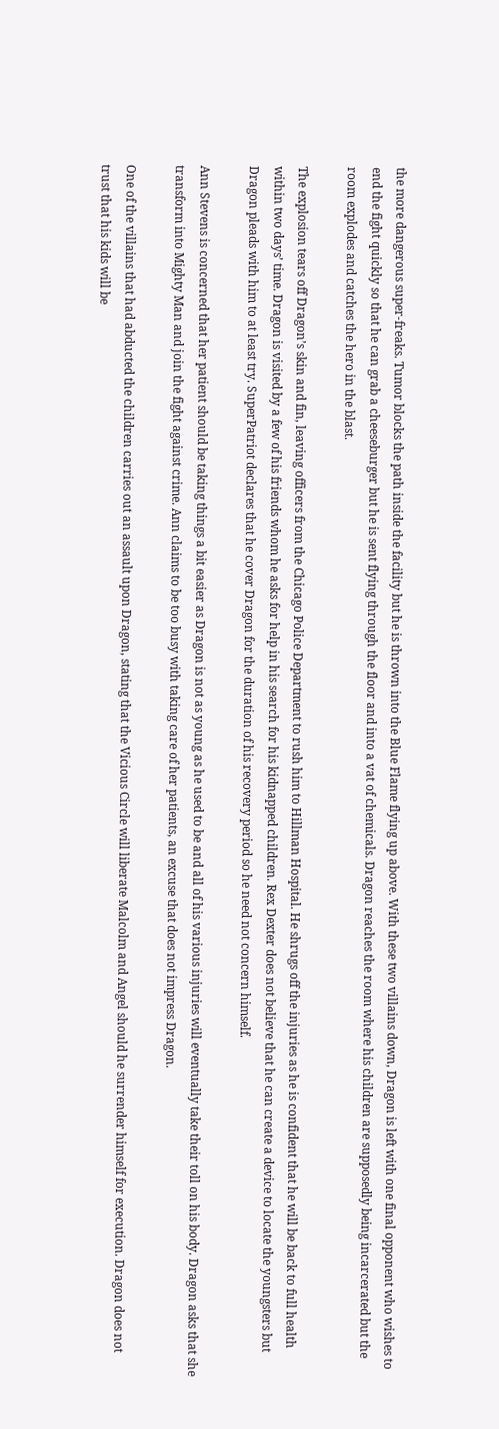the more dangerous super-freaks. Tumor blocks the path inside the facility but he is thrown into the Blue Flame flying up above. With these two villains down, Dragon is left with one final opponent who wishes to end the fight quickly so that he can grab a cheeseburger but he is sent flying through the floor and into a vat of chemicals. Dragon reaches the room where his children are supposedly being incarcerated but the room explodes and catches the hero in the blast.

The explosion tears off Dragon’s skin and fin, leaving officers from the Chicago Police Department to rush him to Hillman Hospital. He shrugs off the injuries as he is confident that he will be back to full health within two days’ time. Dragon is visited by a few of his friends whom he asks for help in his search for his kidnapped children. Rex Dexter does not believe that he can create a device to locate the youngsters but Dragon pleads with him to at least try. SuperPatriot declares that he cover Dragon for the duration of his recovery period so he need not concern himself.

Ann Stevens is concerned that her patient should be taking things a bit easier as Dragon is not as young as he used to be and all of his various injuries will eventually take their toll on his body. Dragon asks that she transform into Mighty Man and join the fight against crime. Ann claims to be too busy with taking care of her patients, an excuse that does not impress Dragon.

One of the villains that had abducted the children carries out an assault upon Dragon, stating that the Vicious Circle will liberate Malcolm and Angel should he surrender himself for execution. Dragon does not trust that his kids will be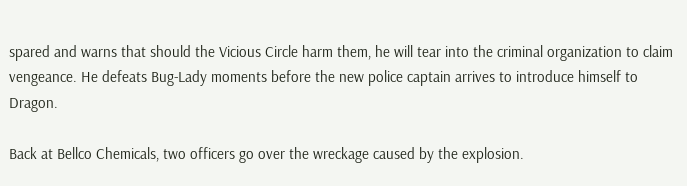spared and warns that should the Vicious Circle harm them, he will tear into the criminal organization to claim vengeance. He defeats Bug-Lady moments before the new police captain arrives to introduce himself to Dragon.

Back at Bellco Chemicals, two officers go over the wreckage caused by the explosion.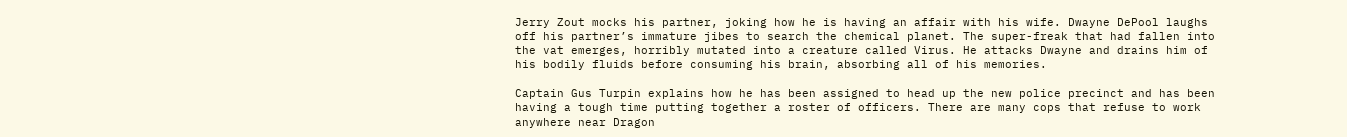Jerry Zout mocks his partner, joking how he is having an affair with his wife. Dwayne DePool laughs off his partner’s immature jibes to search the chemical planet. The super-freak that had fallen into the vat emerges, horribly mutated into a creature called Virus. He attacks Dwayne and drains him of his bodily fluids before consuming his brain, absorbing all of his memories.

Captain Gus Turpin explains how he has been assigned to head up the new police precinct and has been having a tough time putting together a roster of officers. There are many cops that refuse to work anywhere near Dragon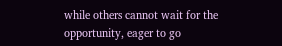while others cannot wait for the opportunity, eager to go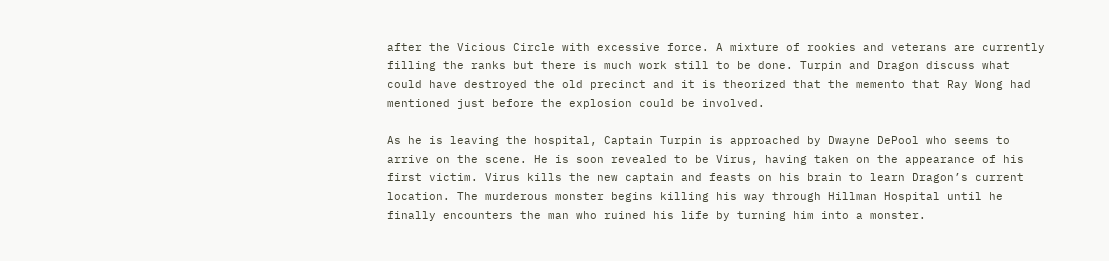after the Vicious Circle with excessive force. A mixture of rookies and veterans are currently filling the ranks but there is much work still to be done. Turpin and Dragon discuss what could have destroyed the old precinct and it is theorized that the memento that Ray Wong had mentioned just before the explosion could be involved.

As he is leaving the hospital, Captain Turpin is approached by Dwayne DePool who seems to arrive on the scene. He is soon revealed to be Virus, having taken on the appearance of his first victim. Virus kills the new captain and feasts on his brain to learn Dragon’s current location. The murderous monster begins killing his way through Hillman Hospital until he finally encounters the man who ruined his life by turning him into a monster.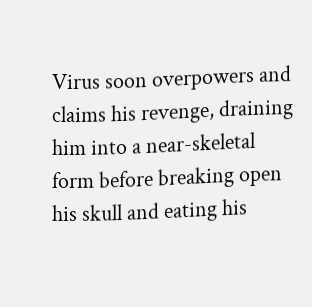Virus soon overpowers and claims his revenge, draining him into a near-skeletal form before breaking open his skull and eating his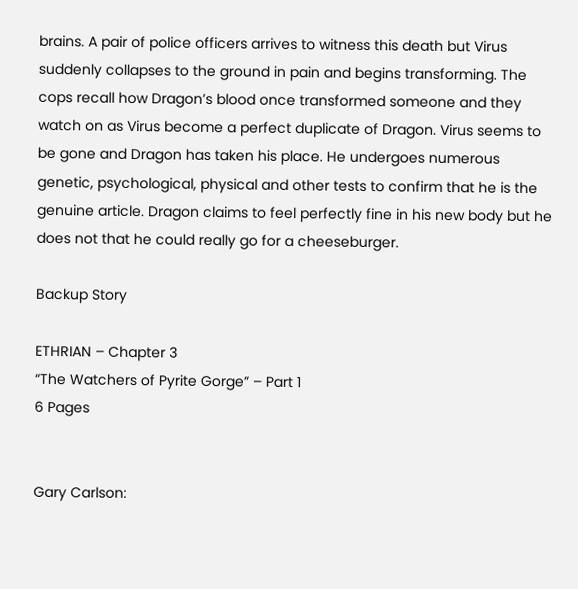brains. A pair of police officers arrives to witness this death but Virus suddenly collapses to the ground in pain and begins transforming. The cops recall how Dragon’s blood once transformed someone and they watch on as Virus become a perfect duplicate of Dragon. Virus seems to be gone and Dragon has taken his place. He undergoes numerous genetic, psychological, physical and other tests to confirm that he is the genuine article. Dragon claims to feel perfectly fine in his new body but he does not that he could really go for a cheeseburger.

Backup Story

ETHRIAN – Chapter 3
“The Watchers of Pyrite Gorge” – Part 1
6 Pages


Gary Carlson: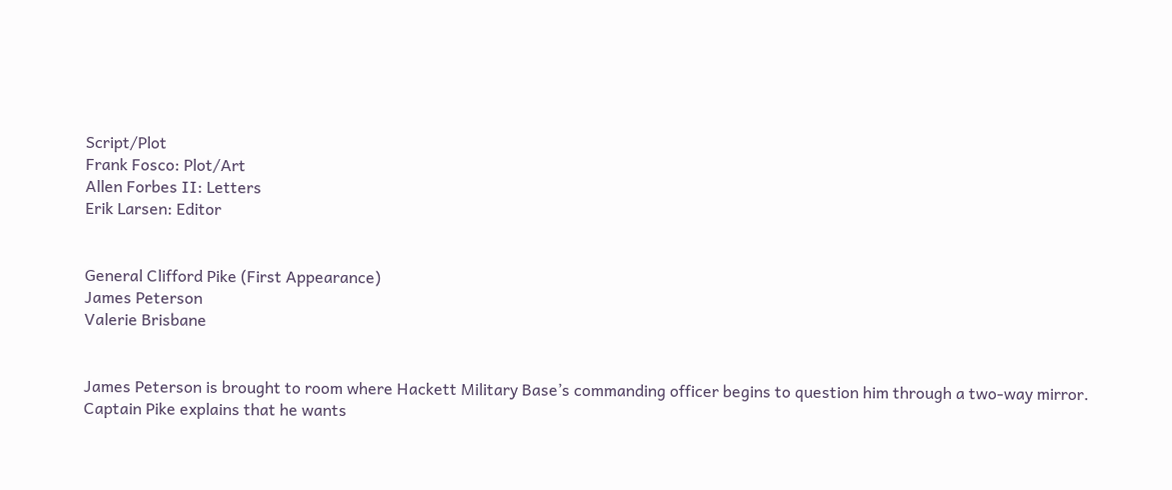Script/Plot
Frank Fosco: Plot/Art
Allen Forbes II: Letters
Erik Larsen: Editor


General Clifford Pike (First Appearance)
James Peterson
Valerie Brisbane


James Peterson is brought to room where Hackett Military Base’s commanding officer begins to question him through a two-way mirror. Captain Pike explains that he wants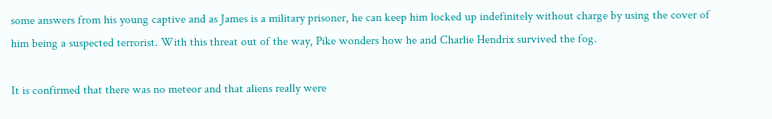some answers from his young captive and as James is a military prisoner, he can keep him locked up indefinitely without charge by using the cover of him being a suspected terrorist. With this threat out of the way, Pike wonders how he and Charlie Hendrix survived the fog.

It is confirmed that there was no meteor and that aliens really were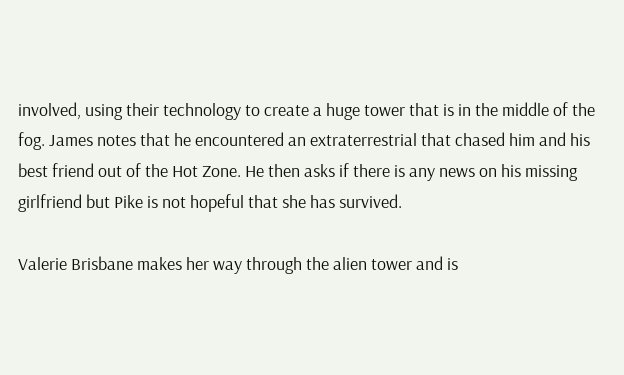involved, using their technology to create a huge tower that is in the middle of the fog. James notes that he encountered an extraterrestrial that chased him and his best friend out of the Hot Zone. He then asks if there is any news on his missing girlfriend but Pike is not hopeful that she has survived.

Valerie Brisbane makes her way through the alien tower and is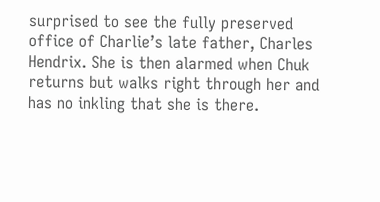surprised to see the fully preserved office of Charlie’s late father, Charles Hendrix. She is then alarmed when Chuk returns but walks right through her and has no inkling that she is there.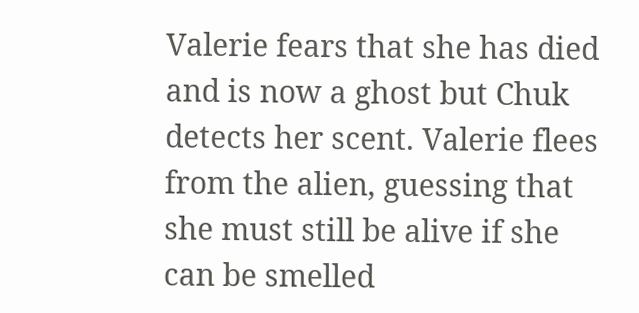Valerie fears that she has died and is now a ghost but Chuk detects her scent. Valerie flees from the alien, guessing that she must still be alive if she can be smelled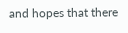and hopes that there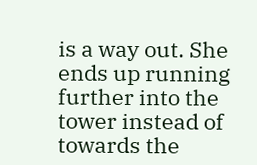is a way out. She ends up running further into the tower instead of towards the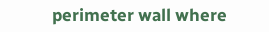perimeter wall where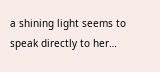a shining light seems to speak directly to her…